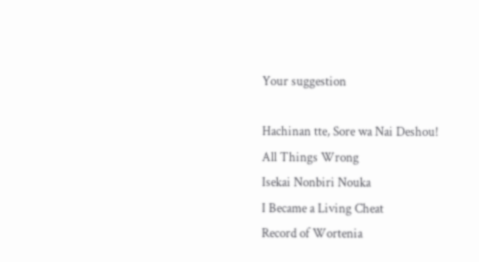Your suggestion

Hachinan tte, Sore wa Nai Deshou!
All Things Wrong
Isekai Nonbiri Nouka
I Became a Living Cheat
Record of Wortenia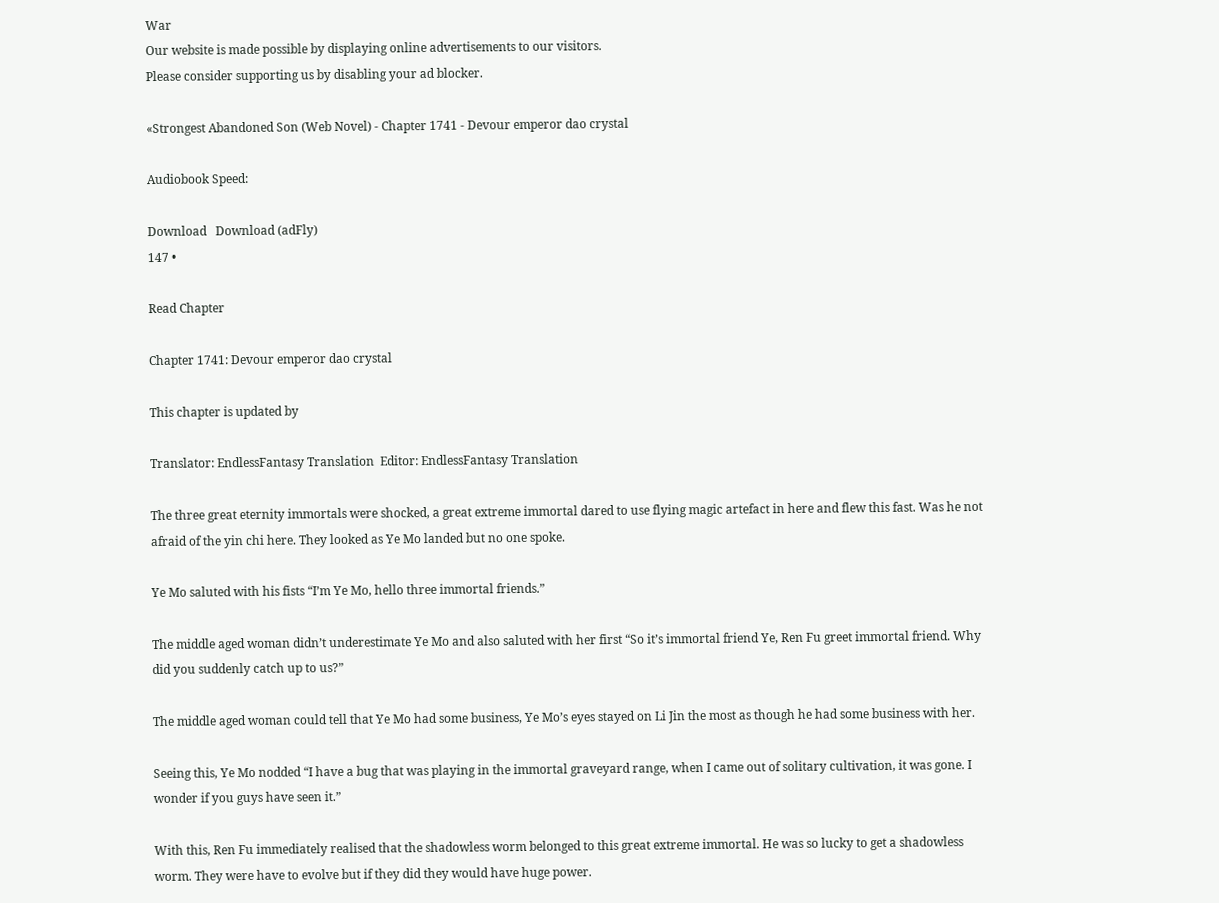War
Our website is made possible by displaying online advertisements to our visitors.
Please consider supporting us by disabling your ad blocker.

«Strongest Abandoned Son (Web Novel) - Chapter 1741 - Devour emperor dao crystal

Audiobook Speed:

Download   Download (adFly)
147 •

Read Chapter

Chapter 1741: Devour emperor dao crystal

This chapter is updated by

Translator: EndlessFantasy Translation  Editor: EndlessFantasy Translation

The three great eternity immortals were shocked, a great extreme immortal dared to use flying magic artefact in here and flew this fast. Was he not afraid of the yin chi here. They looked as Ye Mo landed but no one spoke.

Ye Mo saluted with his fists “I’m Ye Mo, hello three immortal friends.”

The middle aged woman didn’t underestimate Ye Mo and also saluted with her first “So it’s immortal friend Ye, Ren Fu greet immortal friend. Why did you suddenly catch up to us?”

The middle aged woman could tell that Ye Mo had some business, Ye Mo’s eyes stayed on Li Jin the most as though he had some business with her.

Seeing this, Ye Mo nodded “I have a bug that was playing in the immortal graveyard range, when I came out of solitary cultivation, it was gone. I wonder if you guys have seen it.”

With this, Ren Fu immediately realised that the shadowless worm belonged to this great extreme immortal. He was so lucky to get a shadowless worm. They were have to evolve but if they did they would have huge power.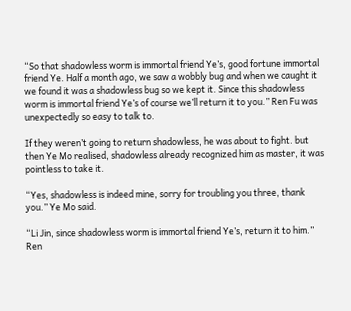“So that shadowless worm is immortal friend Ye’s, good fortune immortal friend Ye. Half a month ago, we saw a wobbly bug and when we caught it we found it was a shadowless bug so we kept it. Since this shadowless worm is immortal friend Ye’s of course we’ll return it to you.” Ren Fu was unexpectedly so easy to talk to.

If they weren’t going to return shadowless, he was about to fight. but then Ye Mo realised, shadowless already recognized him as master, it was pointless to take it.

“Yes, shadowless is indeed mine, sorry for troubling you three, thank you.” Ye Mo said.

“Li Jin, since shadowless worm is immortal friend Ye’s, return it to him.” Ren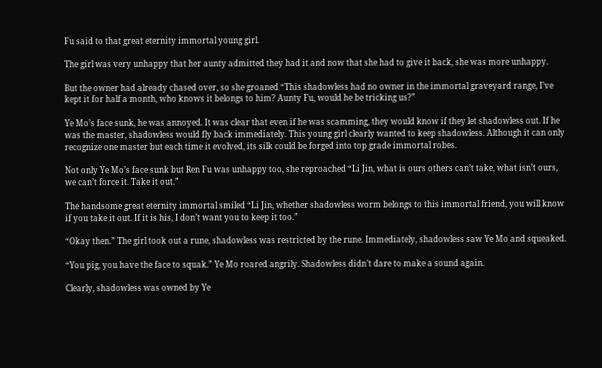Fu said to that great eternity immortal young girl.

The girl was very unhappy that her aunty admitted they had it and now that she had to give it back, she was more unhappy.

But the owner had already chased over, so she groaned “This shadowless had no owner in the immortal graveyard range, I’ve kept it for half a month, who knows it belongs to him? Aunty Fu, would he be tricking us?”

Ye Mo’s face sunk, he was annoyed. It was clear that even if he was scamming, they would know if they let shadowless out. If he was the master, shadowless would fly back immediately. This young girl clearly wanted to keep shadowless. Although it can only recognize one master but each time it evolved, its silk could be forged into top grade immortal robes.

Not only Ye Mo’s face sunk but Ren Fu was unhappy too, she reproached “Li Jin, what is ours others can’t take, what isn’t ours, we can’t force it. Take it out.”

The handsome great eternity immortal smiled “Li Jin, whether shadowless worm belongs to this immortal friend, you will know if you take it out. If it is his, I don’t want you to keep it too.”

“Okay then.” The girl took out a rune, shadowless was restricted by the rune. Immediately, shadowless saw Ye Mo and squeaked.

“You pig, you have the face to squak.” Ye Mo roared angrily. Shadowless didn’t dare to make a sound again.

Clearly, shadowless was owned by Ye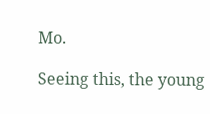Mo.

Seeing this, the young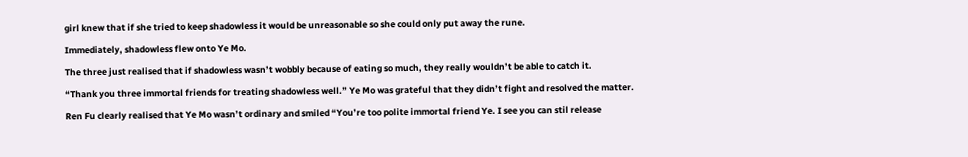girl knew that if she tried to keep shadowless it would be unreasonable so she could only put away the rune.

Immediately, shadowless flew onto Ye Mo.

The three just realised that if shadowless wasn’t wobbly because of eating so much, they really wouldn’t be able to catch it.

“Thank you three immortal friends for treating shadowless well.” Ye Mo was grateful that they didn’t fight and resolved the matter.

Ren Fu clearly realised that Ye Mo wasn’t ordinary and smiled “You’re too polite immortal friend Ye. I see you can stil release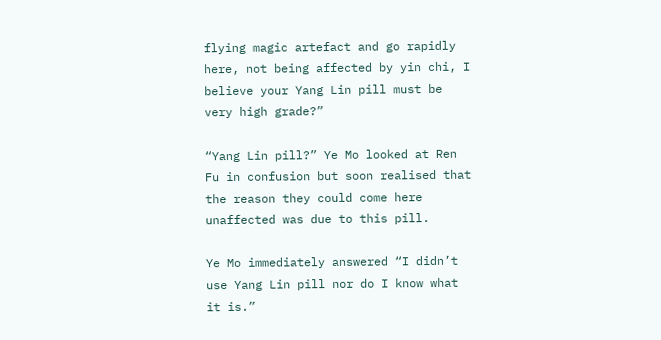flying magic artefact and go rapidly here, not being affected by yin chi, I believe your Yang Lin pill must be very high grade?”

“Yang Lin pill?” Ye Mo looked at Ren Fu in confusion but soon realised that the reason they could come here unaffected was due to this pill.

Ye Mo immediately answered “I didn’t use Yang Lin pill nor do I know what it is.”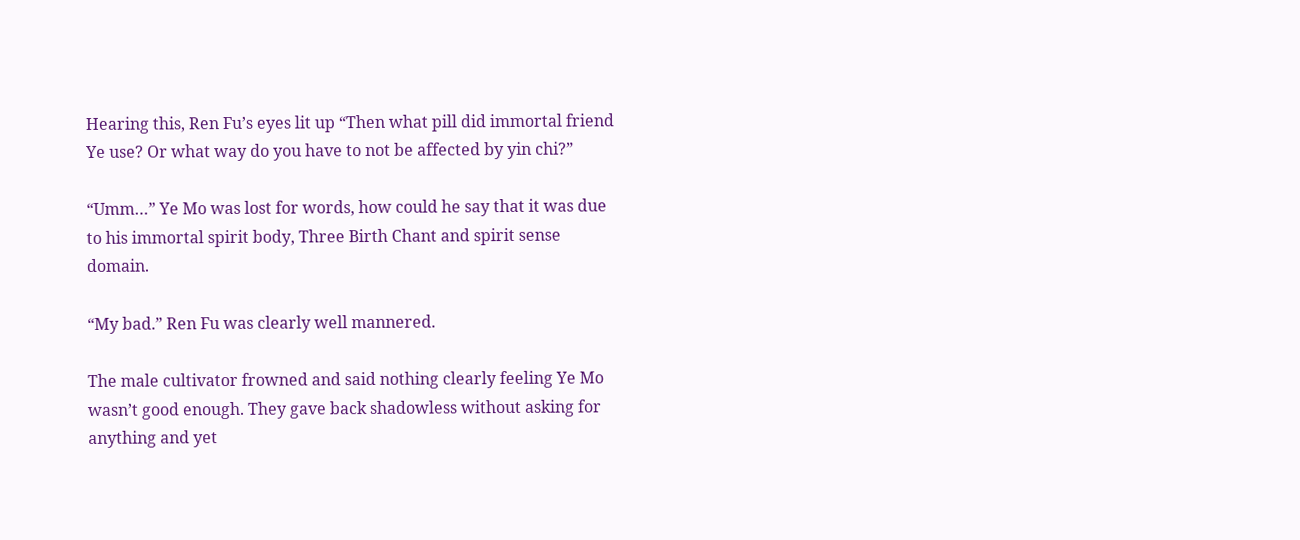Hearing this, Ren Fu’s eyes lit up “Then what pill did immortal friend Ye use? Or what way do you have to not be affected by yin chi?”

“Umm…” Ye Mo was lost for words, how could he say that it was due to his immortal spirit body, Three Birth Chant and spirit sense domain.

“My bad.” Ren Fu was clearly well mannered.

The male cultivator frowned and said nothing clearly feeling Ye Mo wasn’t good enough. They gave back shadowless without asking for anything and yet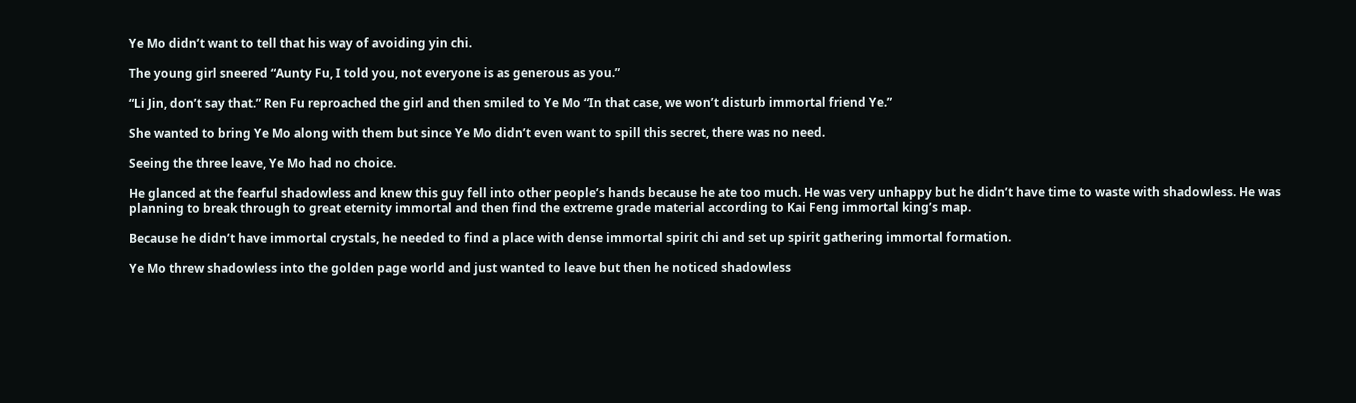Ye Mo didn’t want to tell that his way of avoiding yin chi.

The young girl sneered “Aunty Fu, I told you, not everyone is as generous as you.”

“Li Jin, don’t say that.” Ren Fu reproached the girl and then smiled to Ye Mo “In that case, we won’t disturb immortal friend Ye.”

She wanted to bring Ye Mo along with them but since Ye Mo didn’t even want to spill this secret, there was no need.

Seeing the three leave, Ye Mo had no choice.

He glanced at the fearful shadowless and knew this guy fell into other people’s hands because he ate too much. He was very unhappy but he didn’t have time to waste with shadowless. He was planning to break through to great eternity immortal and then find the extreme grade material according to Kai Feng immortal king’s map.

Because he didn’t have immortal crystals, he needed to find a place with dense immortal spirit chi and set up spirit gathering immortal formation.

Ye Mo threw shadowless into the golden page world and just wanted to leave but then he noticed shadowless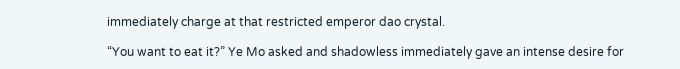immediately charge at that restricted emperor dao crystal.

“You want to eat it?” Ye Mo asked and shadowless immediately gave an intense desire for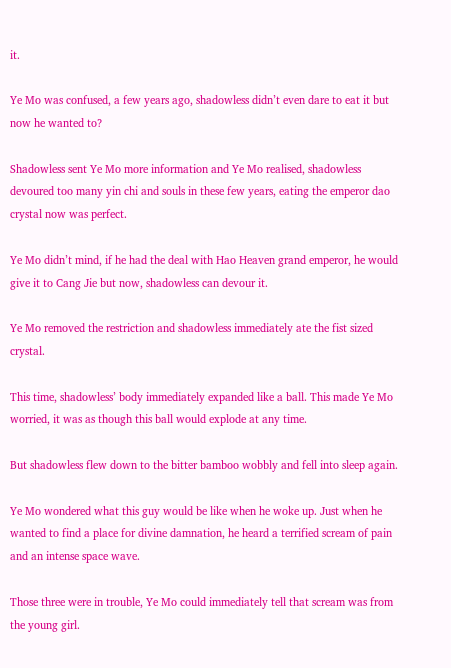it.

Ye Mo was confused, a few years ago, shadowless didn’t even dare to eat it but now he wanted to?

Shadowless sent Ye Mo more information and Ye Mo realised, shadowless devoured too many yin chi and souls in these few years, eating the emperor dao crystal now was perfect.

Ye Mo didn’t mind, if he had the deal with Hao Heaven grand emperor, he would give it to Cang Jie but now, shadowless can devour it.

Ye Mo removed the restriction and shadowless immediately ate the fist sized crystal.

This time, shadowless’ body immediately expanded like a ball. This made Ye Mo worried, it was as though this ball would explode at any time.

But shadowless flew down to the bitter bamboo wobbly and fell into sleep again.

Ye Mo wondered what this guy would be like when he woke up. Just when he wanted to find a place for divine damnation, he heard a terrified scream of pain and an intense space wave.

Those three were in trouble, Ye Mo could immediately tell that scream was from the young girl.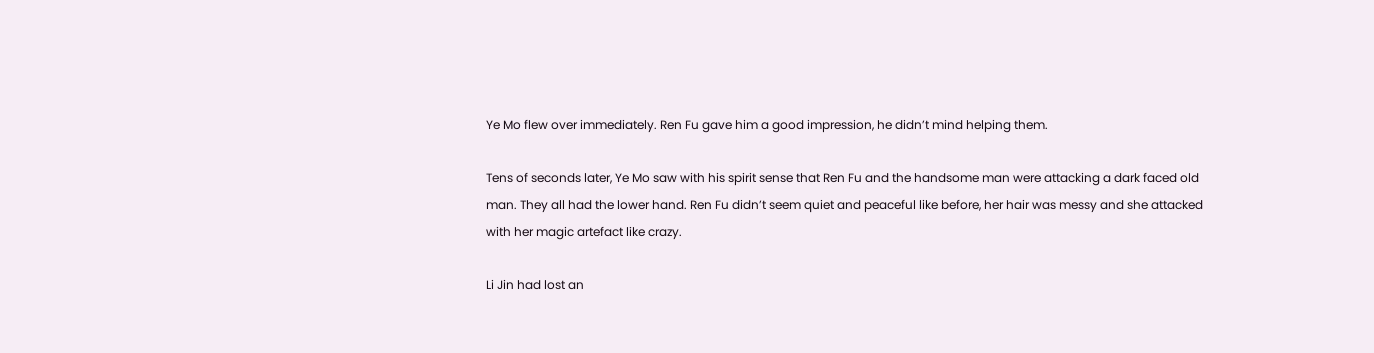Ye Mo flew over immediately. Ren Fu gave him a good impression, he didn’t mind helping them.

Tens of seconds later, Ye Mo saw with his spirit sense that Ren Fu and the handsome man were attacking a dark faced old man. They all had the lower hand. Ren Fu didn’t seem quiet and peaceful like before, her hair was messy and she attacked with her magic artefact like crazy.

Li Jin had lost an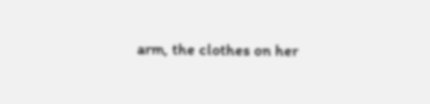arm, the clothes on her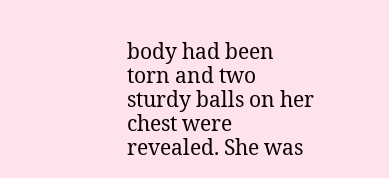body had been torn and two sturdy balls on her chest were revealed. She was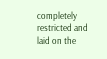completely restricted and laid on the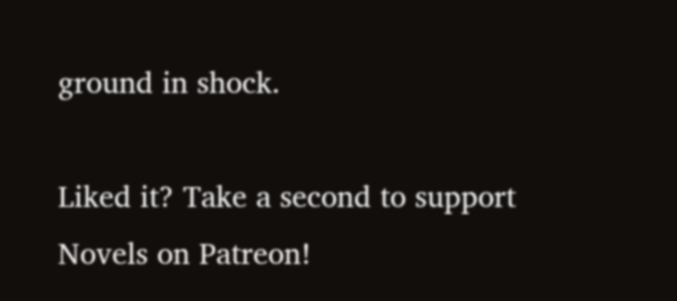ground in shock.

Liked it? Take a second to support Novels on Patreon!